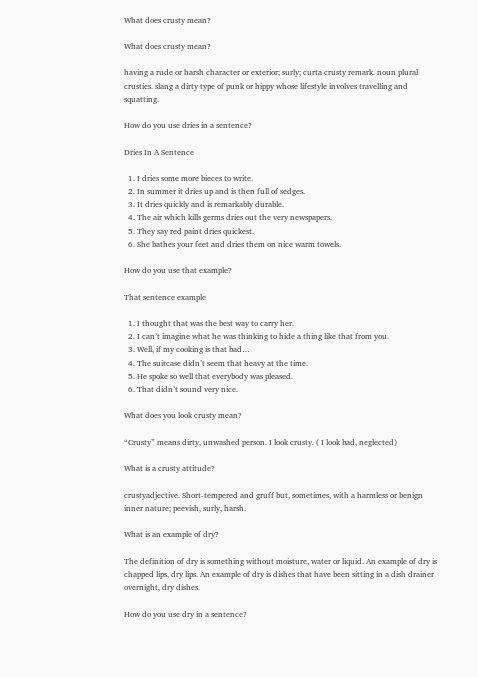What does crusty mean?

What does crusty mean?

having a rude or harsh character or exterior; surly; curta crusty remark. noun plural crusties. slang a dirty type of punk or hippy whose lifestyle involves travelling and squatting.

How do you use dries in a sentence?

Dries In A Sentence

  1. I dries some more bieces to write.
  2. In summer it dries up and is then full of sedges.
  3. It dries quickly and is remarkably durable.
  4. The air which kills germs dries out the very newspapers.
  5. They say red paint dries quickest.
  6. She bathes your feet and dries them on nice warm towels.

How do you use that example?

That sentence example

  1. I thought that was the best way to carry her.
  2. I can’t imagine what he was thinking to hide a thing like that from you.
  3. Well, if my cooking is that bad…
  4. The suitcase didn’t seem that heavy at the time.
  5. He spoke so well that everybody was pleased.
  6. That didn’t sound very nice.

What does you look crusty mean?

“Crusty” means dirty, unwashed person. I look crusty. ( I look bad, neglected)

What is a crusty attitude?

crustyadjective. Short-tempered and gruff but, sometimes, with a harmless or benign inner nature; peevish, surly, harsh.

What is an example of dry?

The definition of dry is something without moisture, water or liquid. An example of dry is chapped lips, dry lips. An example of dry is dishes that have been sitting in a dish drainer overnight, dry dishes.

How do you use dry in a sentence?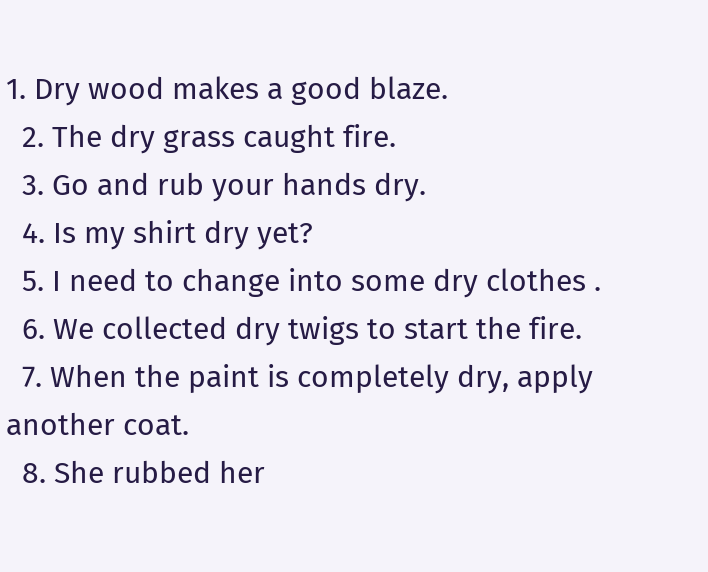1. Dry wood makes a good blaze.
  2. The dry grass caught fire.
  3. Go and rub your hands dry.
  4. Is my shirt dry yet?
  5. I need to change into some dry clothes .
  6. We collected dry twigs to start the fire.
  7. When the paint is completely dry, apply another coat.
  8. She rubbed her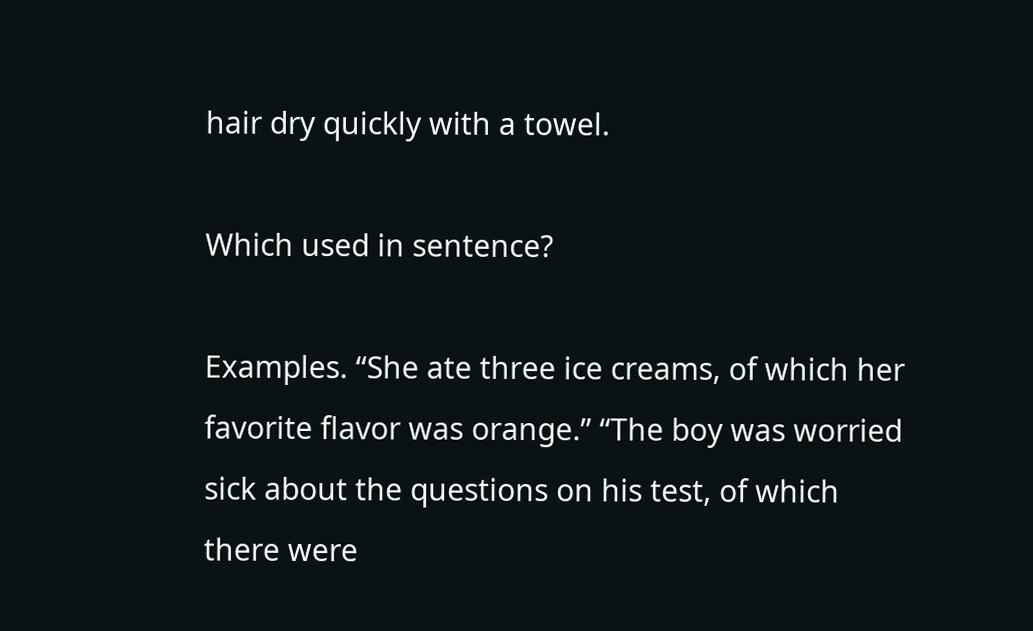hair dry quickly with a towel.

Which used in sentence?

Examples. “She ate three ice creams, of which her favorite flavor was orange.” “The boy was worried sick about the questions on his test, of which there were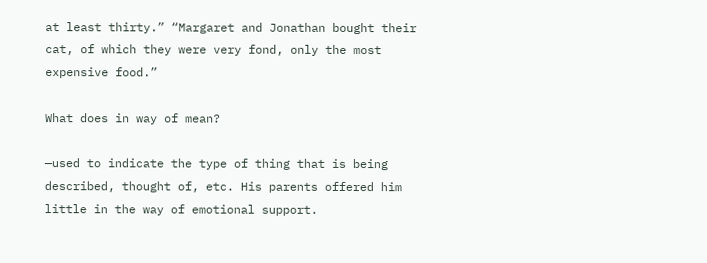at least thirty.” “Margaret and Jonathan bought their cat, of which they were very fond, only the most expensive food.”

What does in way of mean?

—used to indicate the type of thing that is being described, thought of, etc. His parents offered him little in the way of emotional support.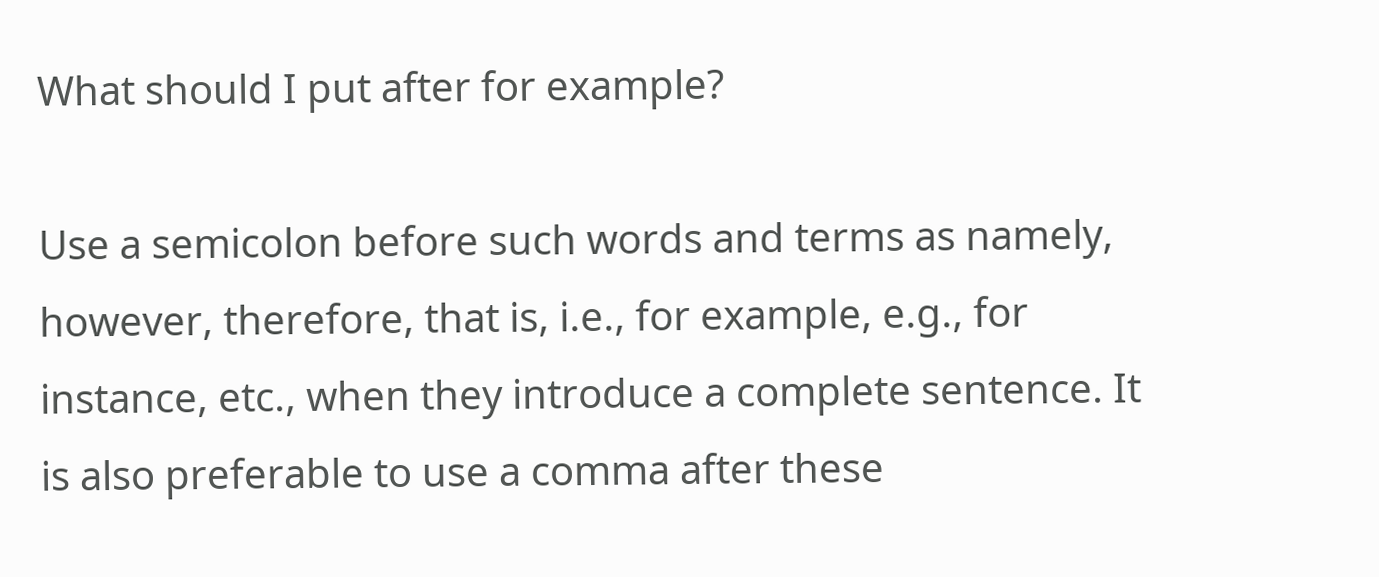What should I put after for example?

Use a semicolon before such words and terms as namely, however, therefore, that is, i.e., for example, e.g., for instance, etc., when they introduce a complete sentence. It is also preferable to use a comma after these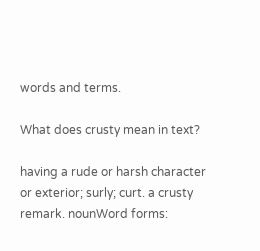words and terms.

What does crusty mean in text?

having a rude or harsh character or exterior; surly; curt. a crusty remark. nounWord forms: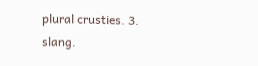plural crusties. 3. slang.